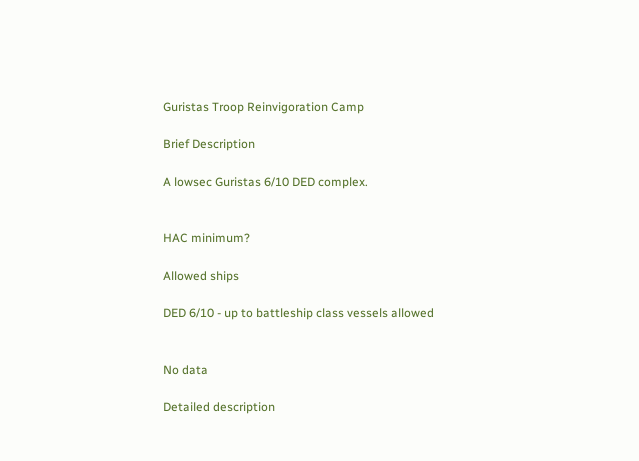Guristas Troop Reinvigoration Camp

Brief Description

A lowsec Guristas 6/10 DED complex.


HAC minimum?

Allowed ships

DED 6/10 - up to battleship class vessels allowed


No data

Detailed description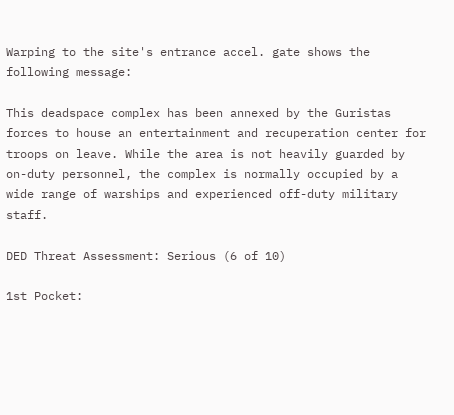Warping to the site's entrance accel. gate shows the following message:

This deadspace complex has been annexed by the Guristas forces to house an entertainment and recuperation center for troops on leave. While the area is not heavily guarded by on-duty personnel, the complex is normally occupied by a wide range of warships and experienced off-duty military staff.

DED Threat Assessment: Serious (6 of 10)

1st Pocket: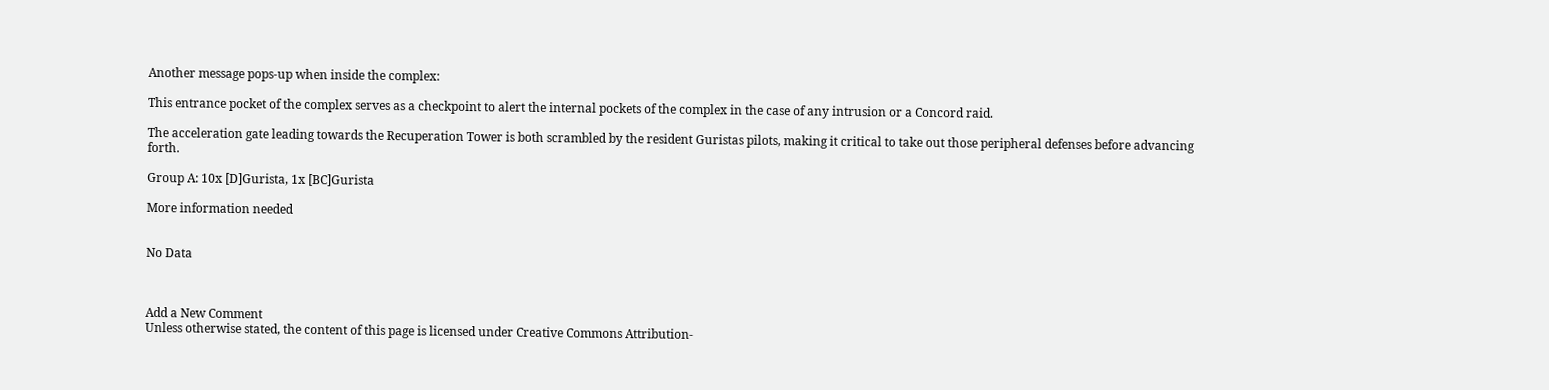Another message pops-up when inside the complex:

This entrance pocket of the complex serves as a checkpoint to alert the internal pockets of the complex in the case of any intrusion or a Concord raid.

The acceleration gate leading towards the Recuperation Tower is both scrambled by the resident Guristas pilots, making it critical to take out those peripheral defenses before advancing forth.

Group A: 10x [D]Gurista, 1x [BC]Gurista

More information needed


No Data



Add a New Comment
Unless otherwise stated, the content of this page is licensed under Creative Commons Attribution-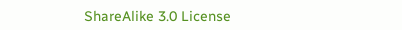ShareAlike 3.0 License